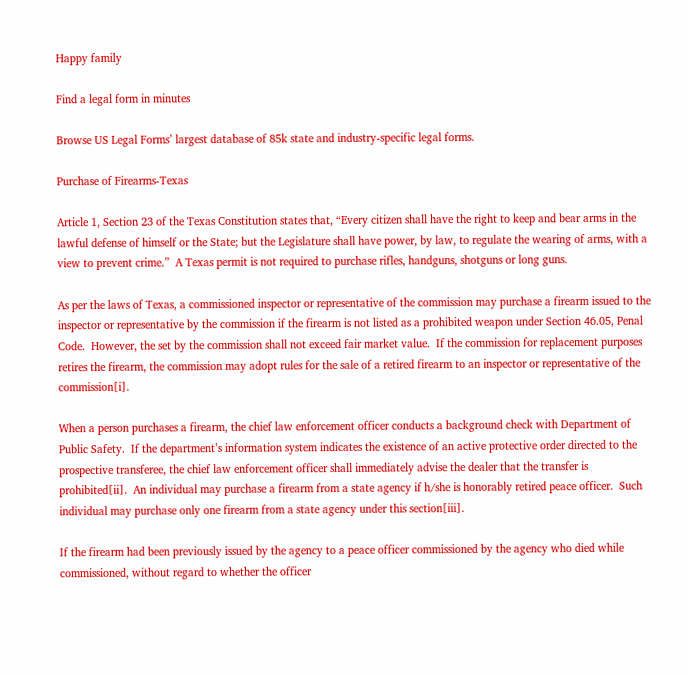Happy family

Find a legal form in minutes

Browse US Legal Forms’ largest database of 85k state and industry-specific legal forms.

Purchase of Firearms-Texas

Article 1, Section 23 of the Texas Constitution states that, “Every citizen shall have the right to keep and bear arms in the lawful defense of himself or the State; but the Legislature shall have power, by law, to regulate the wearing of arms, with a view to prevent crime.”  A Texas permit is not required to purchase rifles, handguns, shotguns or long guns.

As per the laws of Texas, a commissioned inspector or representative of the commission may purchase a firearm issued to the inspector or representative by the commission if the firearm is not listed as a prohibited weapon under Section 46.05, Penal Code.  However, the set by the commission shall not exceed fair market value.  If the commission for replacement purposes retires the firearm, the commission may adopt rules for the sale of a retired firearm to an inspector or representative of the commission[i].

When a person purchases a firearm, the chief law enforcement officer conducts a background check with Department of Public Safety.  If the department’s information system indicates the existence of an active protective order directed to the prospective transferee, the chief law enforcement officer shall immediately advise the dealer that the transfer is prohibited[ii].  An individual may purchase a firearm from a state agency if h/she is honorably retired peace officer.  Such individual may purchase only one firearm from a state agency under this section[iii].

If the firearm had been previously issued by the agency to a peace officer commissioned by the agency who died while commissioned, without regard to whether the officer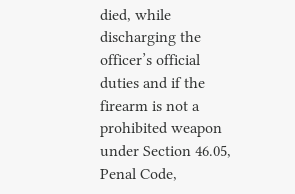died, while discharging the officer’s official duties and if the firearm is not a prohibited weapon under Section 46.05, Penal Code,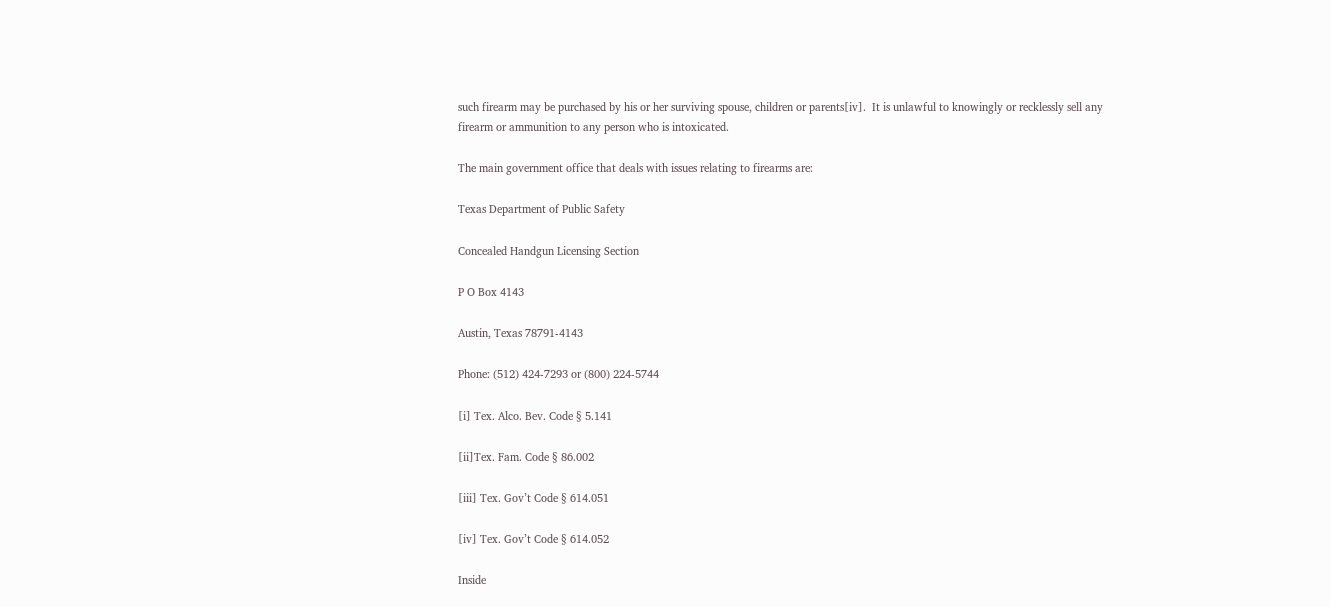such firearm may be purchased by his or her surviving spouse, children or parents[iv].  It is unlawful to knowingly or recklessly sell any firearm or ammunition to any person who is intoxicated.

The main government office that deals with issues relating to firearms are:

Texas Department of Public Safety

Concealed Handgun Licensing Section

P O Box 4143

Austin, Texas 78791-4143

Phone: (512) 424-7293 or (800) 224-5744

[i] Tex. Alco. Bev. Code § 5.141

[ii]Tex. Fam. Code § 86.002

[iii] Tex. Gov’t Code § 614.051

[iv] Tex. Gov’t Code § 614.052

Inside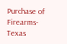Purchase of Firearms-Texas